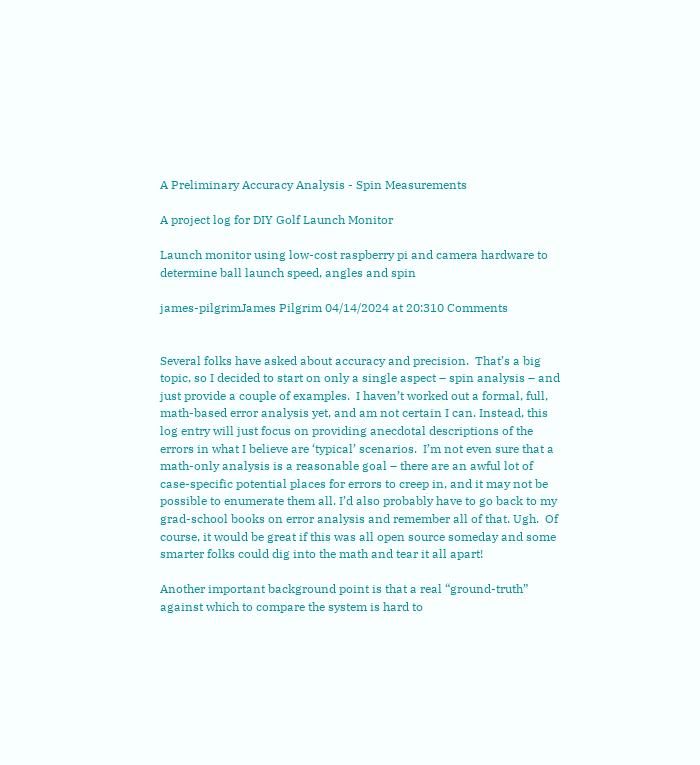A Preliminary Accuracy Analysis - Spin Measurements

A project log for DIY Golf Launch Monitor

Launch monitor using low-cost raspberry pi and camera hardware to determine ball launch speed, angles and spin

james-pilgrimJames Pilgrim 04/14/2024 at 20:310 Comments


Several folks have asked about accuracy and precision.  That’s a big topic, so I decided to start on only a single aspect – spin analysis – and just provide a couple of examples.  I haven’t worked out a formal, full, math-based error analysis yet, and am not certain I can. Instead, this log entry will just focus on providing anecdotal descriptions of the errors in what I believe are ‘typical’ scenarios.  I’m not even sure that a math-only analysis is a reasonable goal – there are an awful lot of case-specific potential places for errors to creep in, and it may not be possible to enumerate them all. I’d also probably have to go back to my grad-school books on error analysis and remember all of that. Ugh.  Of course, it would be great if this was all open source someday and some smarter folks could dig into the math and tear it all apart!

Another important background point is that a real “ground-truth” against which to compare the system is hard to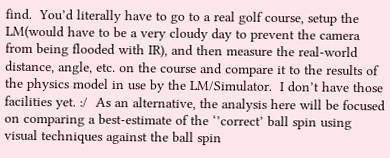find.  You’d literally have to go to a real golf course, setup the LM(would have to be a very cloudy day to prevent the camera from being flooded with IR), and then measure the real-world distance, angle, etc. on the course and compare it to the results of the physics model in use by the LM/Simulator.  I don’t have those facilities yet. :/  As an alternative, the analysis here will be focused on comparing a best-estimate of the ‘’correct’ ball spin using visual techniques against the ball spin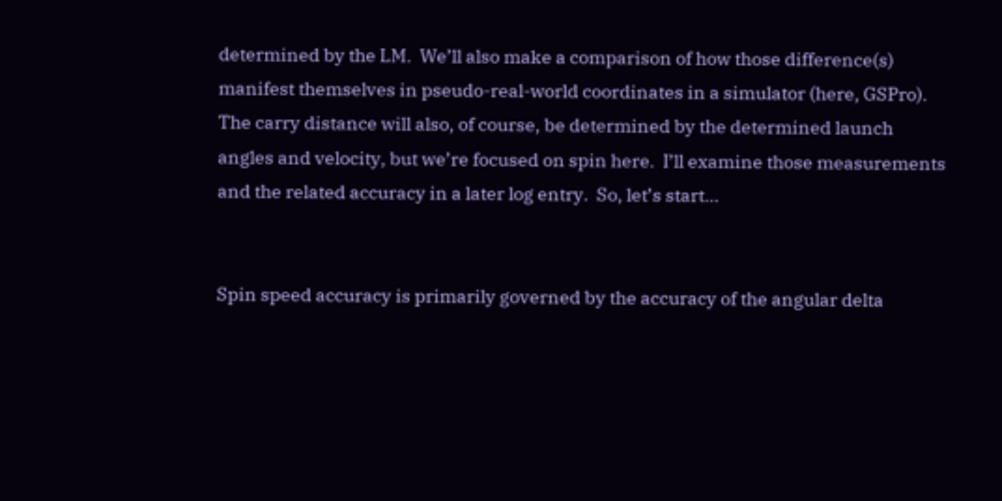determined by the LM.  We’ll also make a comparison of how those difference(s) manifest themselves in pseudo-real-world coordinates in a simulator (here, GSPro).  The carry distance will also, of course, be determined by the determined launch angles and velocity, but we’re focused on spin here.  I’ll examine those measurements and the related accuracy in a later log entry.  So, let’s start…


Spin speed accuracy is primarily governed by the accuracy of the angular delta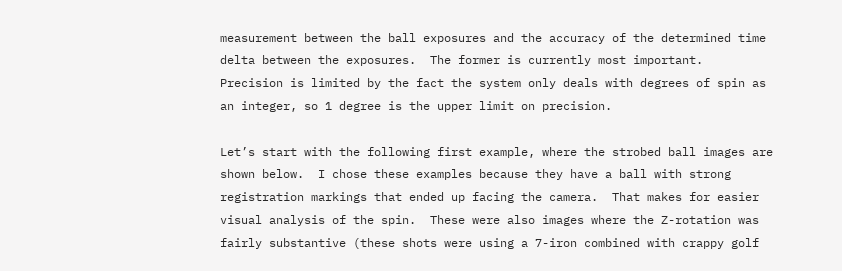measurement between the ball exposures and the accuracy of the determined time delta between the exposures.  The former is currently most important.  Precision is limited by the fact the system only deals with degrees of spin as an integer, so 1 degree is the upper limit on precision.

Let’s start with the following first example, where the strobed ball images are shown below.  I chose these examples because they have a ball with strong registration markings that ended up facing the camera.  That makes for easier visual analysis of the spin.  These were also images where the Z-rotation was fairly substantive (these shots were using a 7-iron combined with crappy golf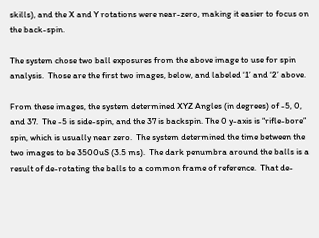skills), and the X and Y rotations were near-zero, making it easier to focus on the back-spin.

The system chose two ball exposures from the above image to use for spin analysis.  Those are the first two images, below, and labeled ‘1’ and ‘2’ above.

From these images, the system determined XYZ Angles (in degrees) of -5, 0, and 37.  The -5 is side-spin, and the 37 is backspin. The 0 y-axis is “rifle-bore” spin, which is usually near zero.  The system determined the time between the two images to be 3500uS (3.5 ms).  The dark penumbra around the balls is a result of de-rotating the balls to a common frame of reference.  That de-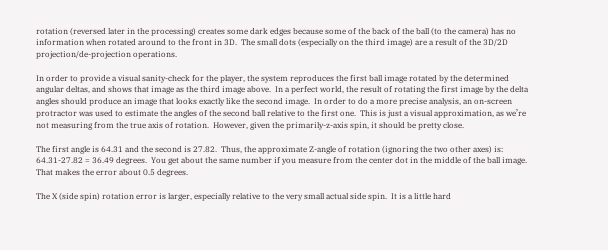rotation (reversed later in the processing) creates some dark edges because some of the back of the ball (to the camera) has no information when rotated around to the front in 3D.  The small dots (especially on the third image) are a result of the 3D/2D projection/de-projection operations.

In order to provide a visual sanity-check for the player, the system reproduces the first ball image rotated by the determined angular deltas, and shows that image as the third image above.  In a perfect world, the result of rotating the first image by the delta angles should produce an image that looks exactly like the second image.  In order to do a more precise analysis, an on-screen protractor was used to estimate the angles of the second ball relative to the first one.  This is just a visual approximation, as we’re not measuring from the true axis of rotation.  However, given the primarily-z-axis spin, it should be pretty close.

The first angle is 64.31 and the second is 27.82.  Thus, the approximate Z-angle of rotation (ignoring the two other axes) is: 64.31-27.82 = 36.49 degrees.  You get about the same number if you measure from the center dot in the middle of the ball image.  That makes the error about 0.5 degrees.

The X (side spin) rotation error is larger, especially relative to the very small actual side spin.  It is a little hard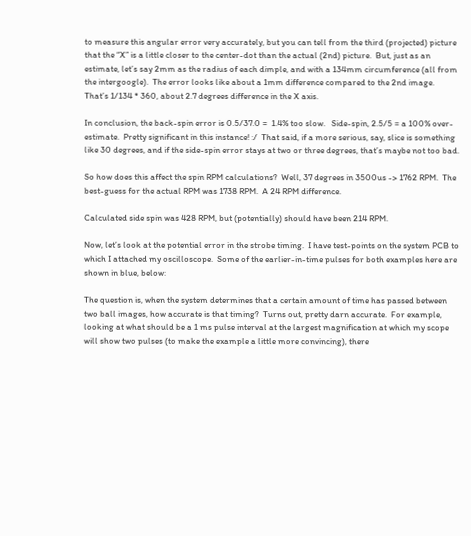to measure this angular error very accurately, but you can tell from the third (projected) picture that the “X” is a little closer to the center-dot than the actual (2nd) picture.  But, just as an estimate, let’s say 2mm as the radius of each dimple, and with a 134mm circumference (all from the intergoogle).  The error looks like about a 1mm difference compared to the 2nd image.  That’s 1/134 * 360, about 2.7 degrees difference in the X axis.

In conclusion, the back-spin error is 0.5/37.0 =  1.4% too slow.   Side-spin, 2.5/5 = a 100% over-estimate.  Pretty significant in this instance! :/  That said, if a more serious, say, slice is something like 30 degrees, and if the side-spin error stays at two or three degrees, that’s maybe not too bad.

So how does this affect the spin RPM calculations?  Well, 37 degrees in 3500us -> 1762 RPM.  The best-guess for the actual RPM was 1738 RPM.  A 24 RPM difference.

Calculated side spin was 428 RPM, but (potentially) should have been 214 RPM.

Now, let’s look at the potential error in the strobe timing.  I have test-points on the system PCB to which I attached my oscilloscope.  Some of the earlier-in-time pulses for both examples here are shown in blue, below:

The question is, when the system determines that a certain amount of time has passed between two ball images, how accurate is that timing?  Turns out, pretty darn accurate.  For example, looking at what should be a 1 ms pulse interval at the largest magnification at which my scope will show two pulses (to make the example a little more convincing), there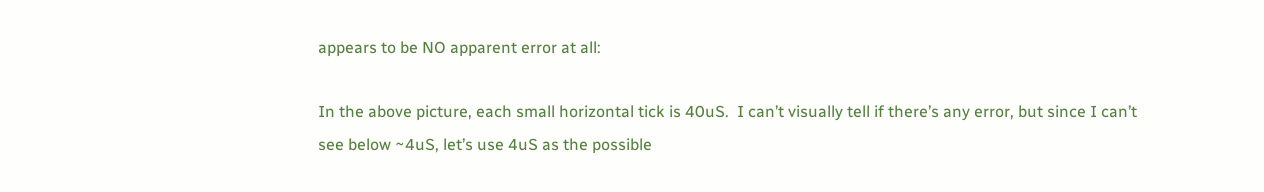appears to be NO apparent error at all:

In the above picture, each small horizontal tick is 40uS.  I can’t visually tell if there’s any error, but since I can’t see below ~4uS, let’s use 4uS as the possible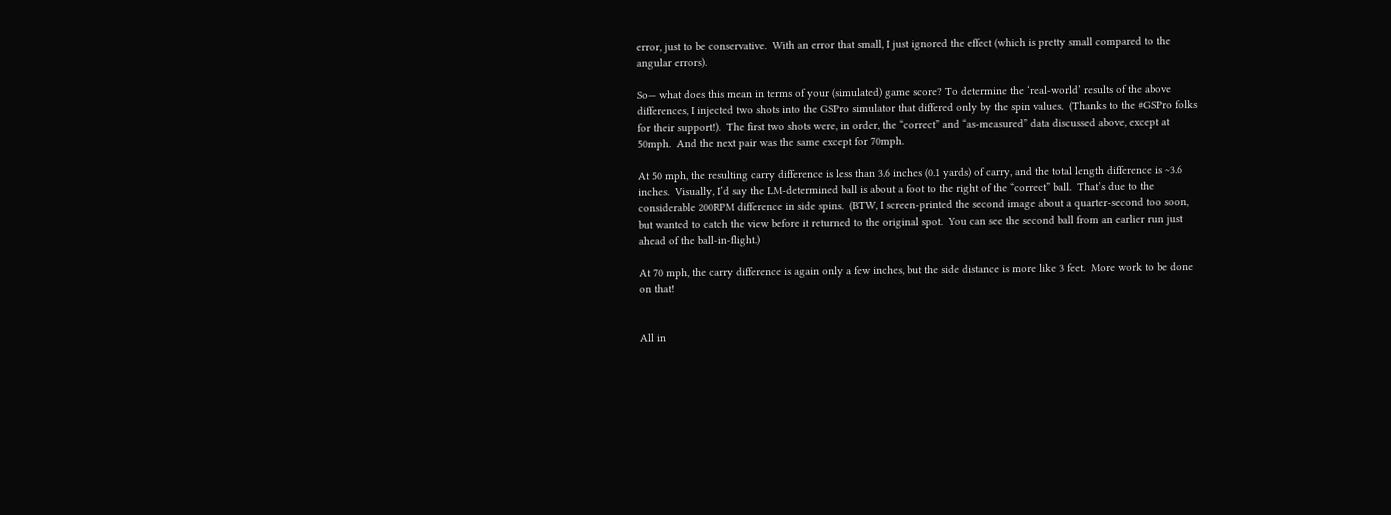error, just to be conservative.  With an error that small, I just ignored the effect (which is pretty small compared to the angular errors).

So— what does this mean in terms of your (simulated) game score? To determine the ‘real-world’ results of the above differences, I injected two shots into the GSPro simulator that differed only by the spin values.  (Thanks to the #GSPro folks for their support!).  The first two shots were, in order, the “correct” and “as-measured” data discussed above, except at 50mph.  And the next pair was the same except for 70mph.

At 50 mph, the resulting carry difference is less than 3.6 inches (0.1 yards) of carry, and the total length difference is ~3.6 inches.  Visually, I’d say the LM-determined ball is about a foot to the right of the “correct” ball.  That’s due to the considerable 200RPM difference in side spins.  (BTW, I screen-printed the second image about a quarter-second too soon, but wanted to catch the view before it returned to the original spot.  You can see the second ball from an earlier run just ahead of the ball-in-flight.)

At 70 mph, the carry difference is again only a few inches, but the side distance is more like 3 feet.  More work to be done on that!


All in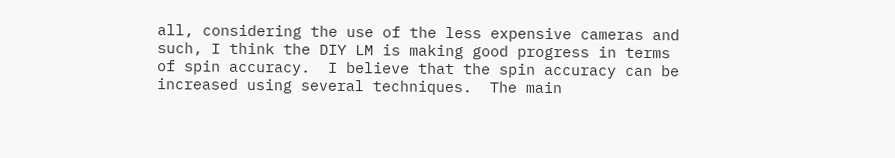all, considering the use of the less expensive cameras and such, I think the DIY LM is making good progress in terms of spin accuracy.  I believe that the spin accuracy can be increased using several techniques.  The main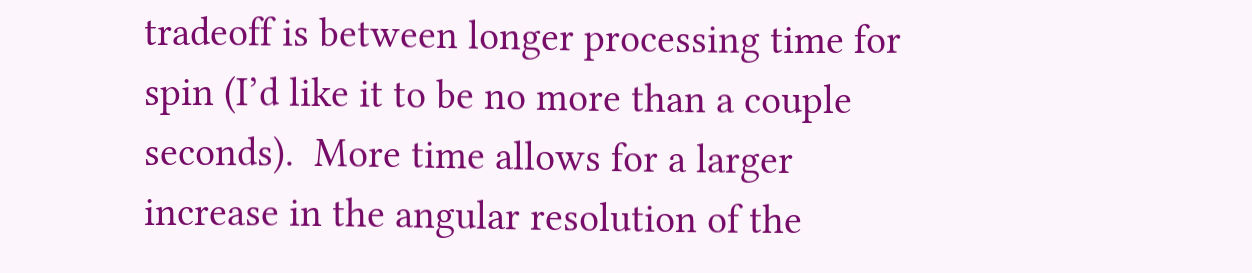tradeoff is between longer processing time for spin (I’d like it to be no more than a couple seconds).  More time allows for a larger increase in the angular resolution of the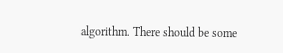algorithm. There should be some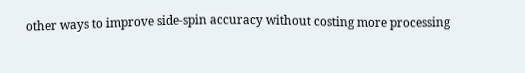other ways to improve side-spin accuracy without costing more processing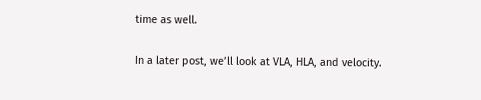time as well.

In a later post, we’ll look at VLA, HLA, and velocity.